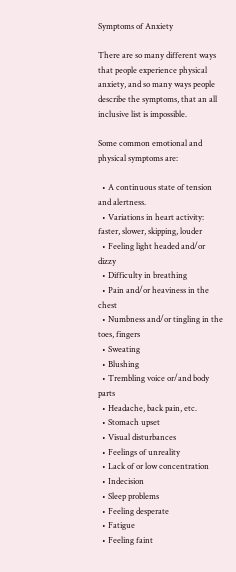Symptoms of Anxiety

There are so many different ways that people experience physical anxiety, and so many ways people describe the symptoms, that an all inclusive list is impossible.

Some common emotional and physical symptoms are:

  • A continuous state of tension and alertness.
  • Variations in heart activity: faster, slower, skipping, louder
  • Feeling light headed and/or dizzy
  • Difficulty in breathing
  • Pain and/or heaviness in the chest
  • Numbness and/or tingling in the toes, fingers
  • Sweating
  • Blushing
  • Trembling voice or/and body parts
  • Headache, back pain, etc.
  • Stomach upset
  • Visual disturbances
  • Feelings of unreality
  • Lack of or low concentration
  • Indecision
  • Sleep problems
  • Feeling desperate
  • Fatigue
  • Feeling faint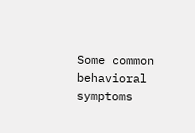Some common behavioral symptoms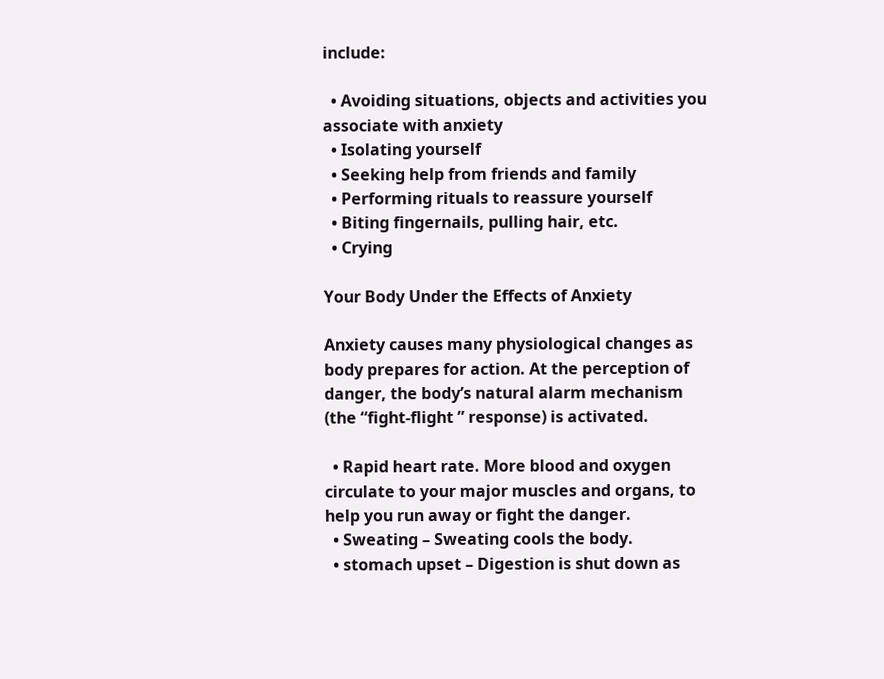include:

  • Avoiding situations, objects and activities you associate with anxiety
  • Isolating yourself
  • Seeking help from friends and family
  • Performing rituals to reassure yourself
  • Biting fingernails, pulling hair, etc.
  • Crying

Your Body Under the Effects of Anxiety

Anxiety causes many physiological changes as body prepares for action. At the perception of danger, the body’s natural alarm mechanism (the “fight-flight ” response) is activated.

  • Rapid heart rate. More blood and oxygen circulate to your major muscles and organs, to help you run away or fight the danger.
  • Sweating – Sweating cools the body.
  • stomach upset – Digestion is shut down as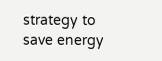strategy to save energy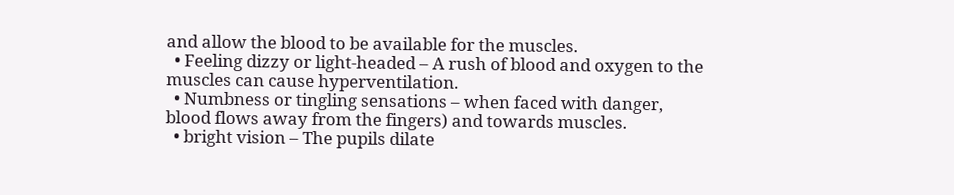and allow the blood to be available for the muscles.
  • Feeling dizzy or light-headed – A rush of blood and oxygen to the muscles can cause hyperventilation.
  • Numbness or tingling sensations – when faced with danger, blood flows away from the fingers) and towards muscles.
  • bright vision – The pupils dilate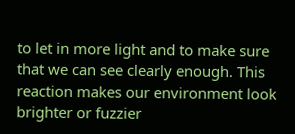to let in more light and to make sure that we can see clearly enough. This reaction makes our environment look brighter or fuzzier